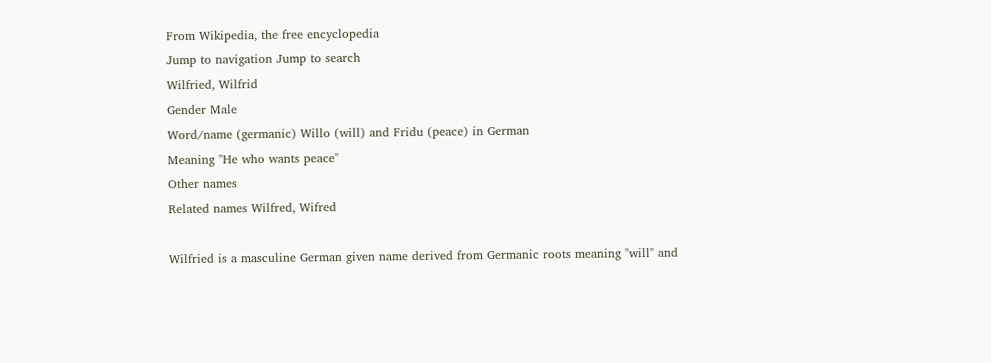From Wikipedia, the free encyclopedia
Jump to navigation Jump to search
Wilfried, Wilfrid
Gender Male
Word/name (germanic) Willo (will) and Fridu (peace) in German
Meaning "He who wants peace"
Other names
Related names Wilfred, Wifred

Wilfried is a masculine German given name derived from Germanic roots meaning "will" and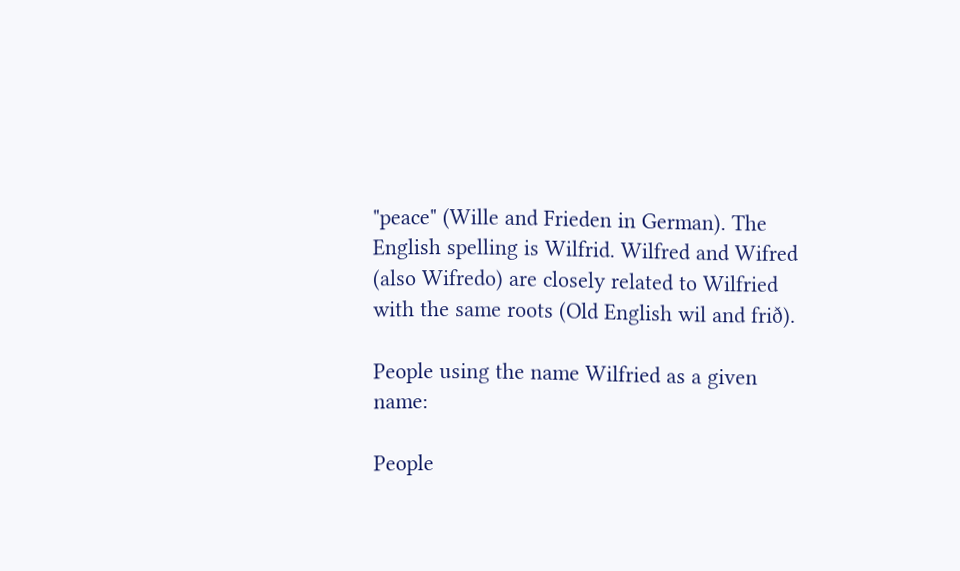"peace" (Wille and Frieden in German). The English spelling is Wilfrid. Wilfred and Wifred (also Wifredo) are closely related to Wilfried with the same roots (Old English wil and frið).

People using the name Wilfried as a given name:

People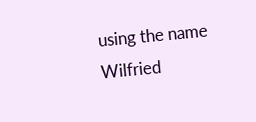using the name Wilfried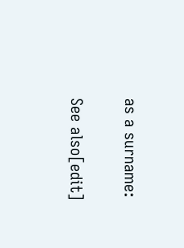as a surname:

See also[edit]